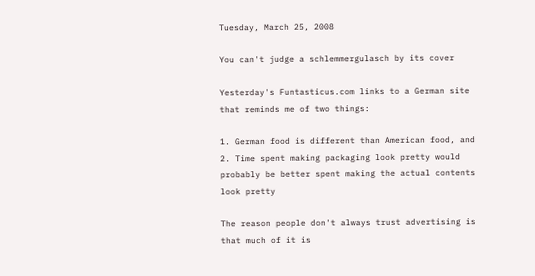Tuesday, March 25, 2008

You can't judge a schlemmergulasch by its cover

Yesterday's Funtasticus.com links to a German site that reminds me of two things:

1. German food is different than American food, and
2. Time spent making packaging look pretty would probably be better spent making the actual contents look pretty

The reason people don't always trust advertising is that much of it is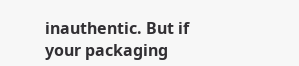inauthentic. But if your packaging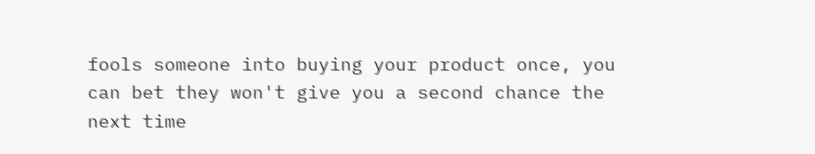fools someone into buying your product once, you can bet they won't give you a second chance the next time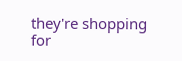they're shopping for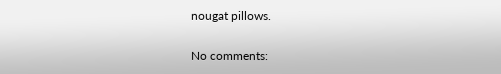nougat pillows.

No comments: